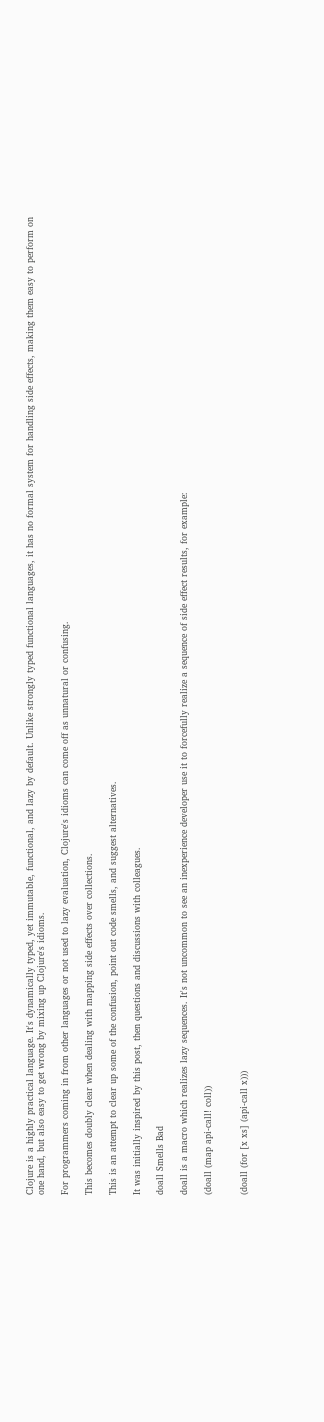Clojure is a highly practical language. It's dynamically typed, yet immutable, functional, and lazy by default. Unlike strongly typed functional languages, it has no formal system for handling side effects, making them easy to perform on one hand, but also easy to get wrong by mixing up Clojure's idioms.

For programmers coming in from other languages or not used to lazy evaluation, Clojure's idioms can come off as unnatural or confusing.

This becomes doubly clear when dealing with mapping side effects over collections.

This is an attempt to clear up some of the confusion, point out code smells, and suggest alternatives.

It was initially inspired by this post, then questions and discussions with colleagues.

doall Smells Bad

doall is a macro which realizes lazy sequences. It's not uncommon to see an inexperience developer use it to forcefully realize a sequence of side effect results, for example:

(doall (map api-call! coll))


(doall (for [x xs] (api-call x)))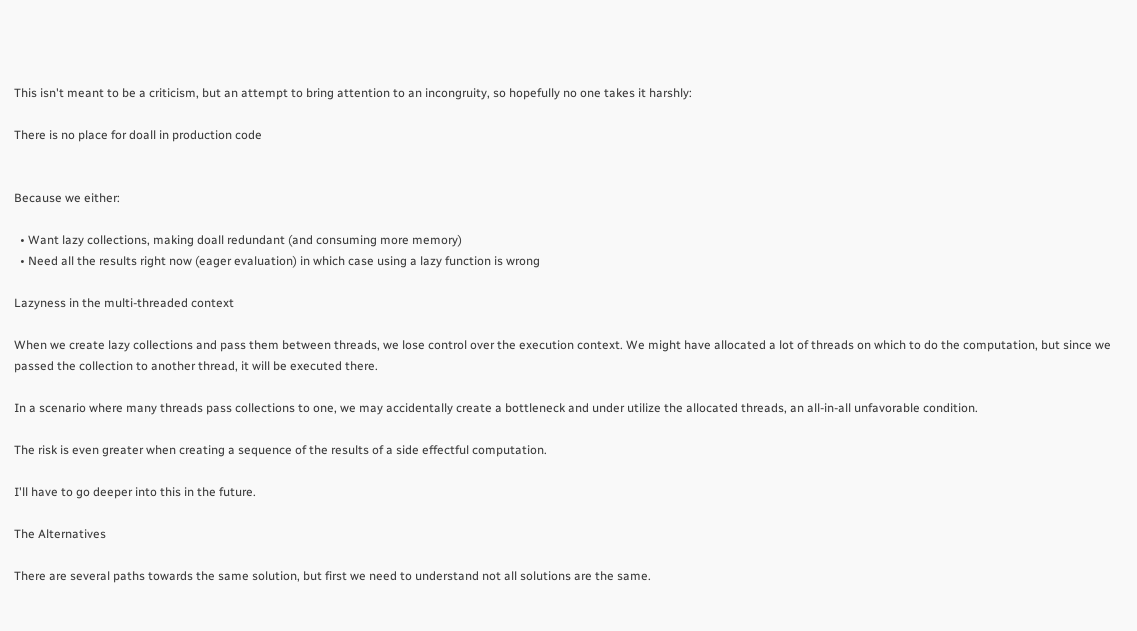This isn't meant to be a criticism, but an attempt to bring attention to an incongruity, so hopefully no one takes it harshly:

There is no place for doall in production code


Because we either:

  • Want lazy collections, making doall redundant (and consuming more memory)
  • Need all the results right now (eager evaluation) in which case using a lazy function is wrong

Lazyness in the multi-threaded context

When we create lazy collections and pass them between threads, we lose control over the execution context. We might have allocated a lot of threads on which to do the computation, but since we passed the collection to another thread, it will be executed there.

In a scenario where many threads pass collections to one, we may accidentally create a bottleneck and under utilize the allocated threads, an all-in-all unfavorable condition.

The risk is even greater when creating a sequence of the results of a side effectful computation.

I'll have to go deeper into this in the future.

The Alternatives

There are several paths towards the same solution, but first we need to understand not all solutions are the same.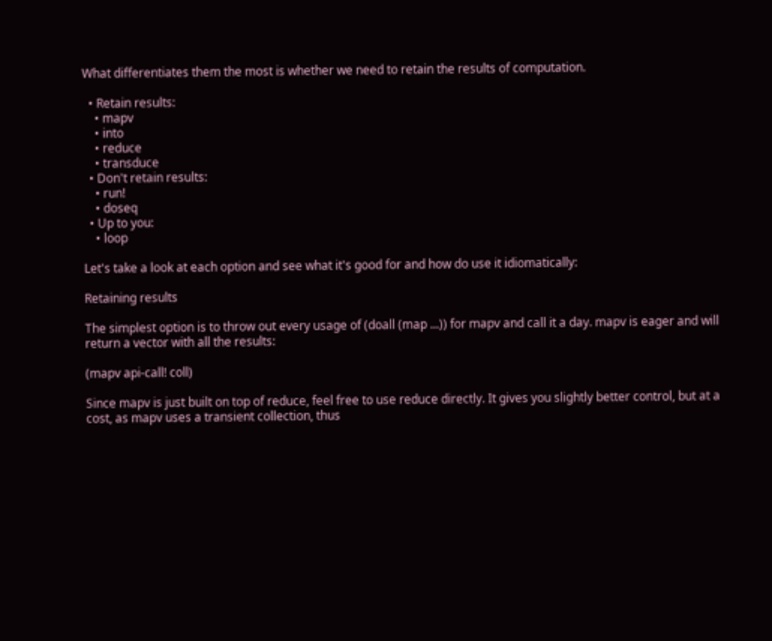What differentiates them the most is whether we need to retain the results of computation.

  • Retain results:
    • mapv
    • into
    • reduce
    • transduce
  • Don't retain results:
    • run!
    • doseq
  • Up to you:
    • loop

Let's take a look at each option and see what it's good for and how do use it idiomatically:

Retaining results

The simplest option is to throw out every usage of (doall (map ...)) for mapv and call it a day. mapv is eager and will return a vector with all the results:

(mapv api-call! coll)

Since mapv is just built on top of reduce, feel free to use reduce directly. It gives you slightly better control, but at a cost, as mapv uses a transient collection, thus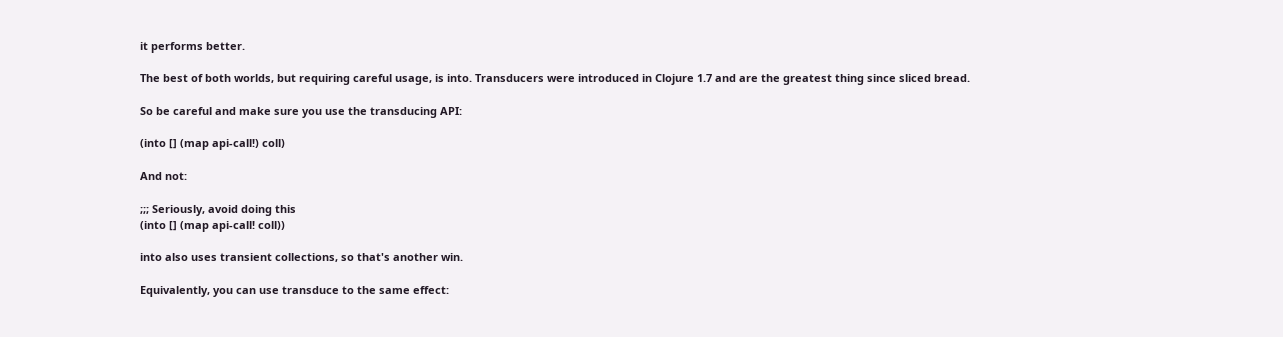it performs better.

The best of both worlds, but requiring careful usage, is into. Transducers were introduced in Clojure 1.7 and are the greatest thing since sliced bread.

So be careful and make sure you use the transducing API:

(into [] (map api-call!) coll)

And not:

;;; Seriously, avoid doing this
(into [] (map api-call! coll))

into also uses transient collections, so that's another win.

Equivalently, you can use transduce to the same effect: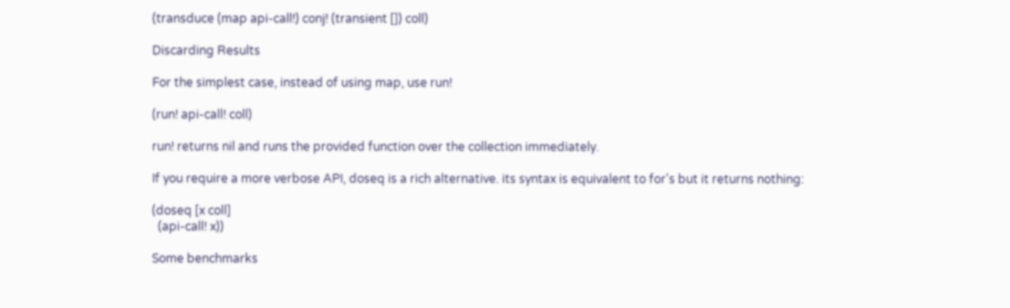(transduce (map api-call!) conj! (transient []) coll)

Discarding Results

For the simplest case, instead of using map, use run!

(run! api-call! coll)

run! returns nil and runs the provided function over the collection immediately.

If you require a more verbose API, doseq is a rich alternative. its syntax is equivalent to for's but it returns nothing:

(doseq [x coll]
  (api-call! x))

Some benchmarks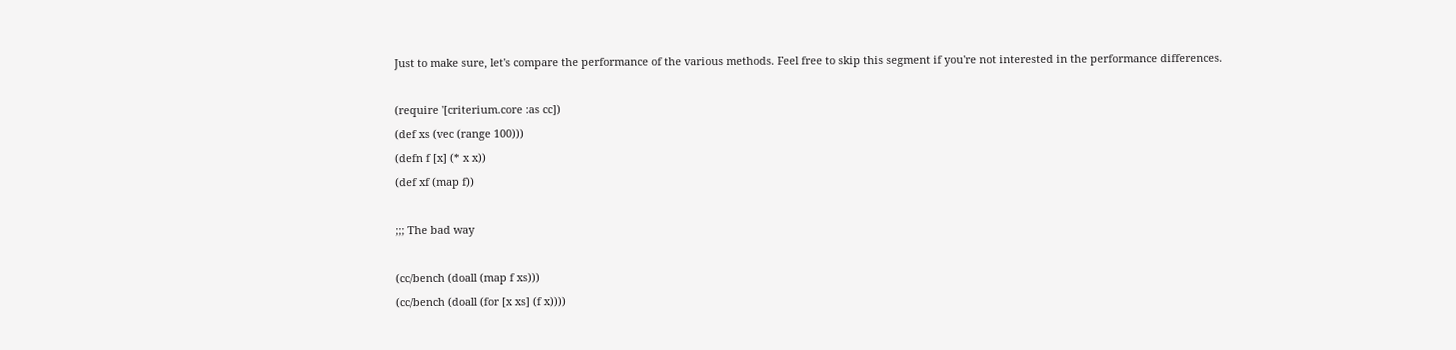Just to make sure, let's compare the performance of the various methods. Feel free to skip this segment if you're not interested in the performance differences.

(require '[criterium.core :as cc])
(def xs (vec (range 100)))
(defn f [x] (* x x))
(def xf (map f))

;;; The bad way

(cc/bench (doall (map f xs)))
(cc/bench (doall (for [x xs] (f x))))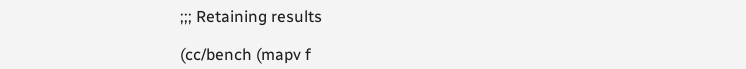;;; Retaining results

(cc/bench (mapv f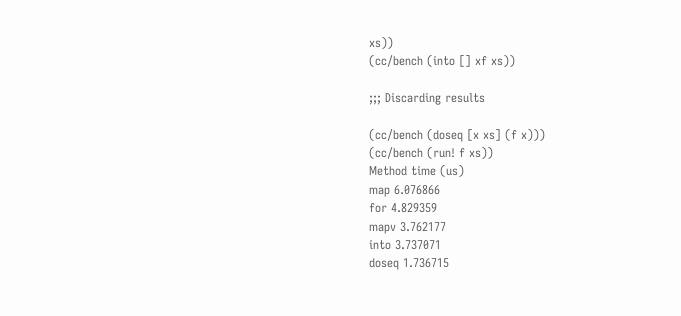xs))
(cc/bench (into [] xf xs))

;;; Discarding results

(cc/bench (doseq [x xs] (f x)))
(cc/bench (run! f xs))
Method time (us)
map 6.076866
for 4.829359
mapv 3.762177
into 3.737071
doseq 1.736715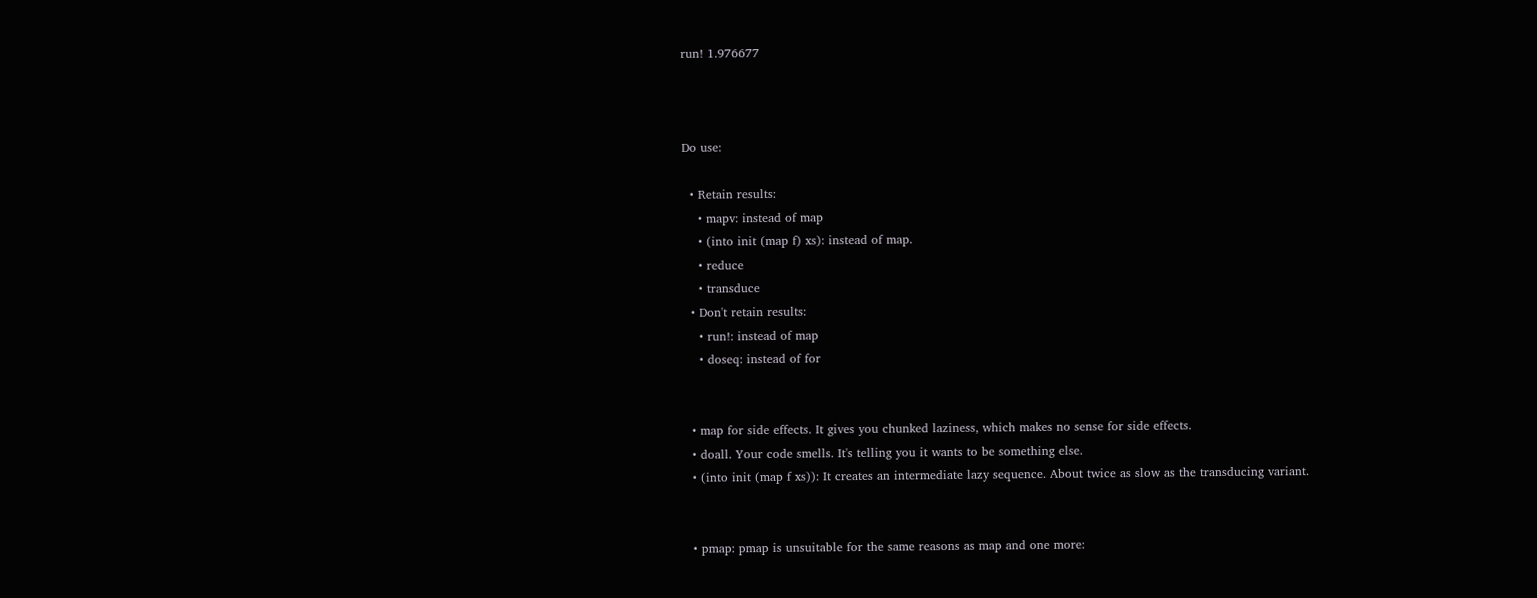run! 1.976677



Do use:

  • Retain results:
    • mapv: instead of map
    • (into init (map f) xs): instead of map.
    • reduce
    • transduce
  • Don't retain results:
    • run!: instead of map
    • doseq: instead of for


  • map for side effects. It gives you chunked laziness, which makes no sense for side effects.
  • doall. Your code smells. It's telling you it wants to be something else.
  • (into init (map f xs)): It creates an intermediate lazy sequence. About twice as slow as the transducing variant.


  • pmap: pmap is unsuitable for the same reasons as map and one more: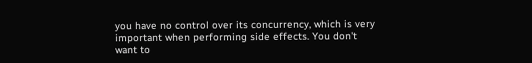you have no control over its concurrency, which is very important when performing side effects. You don't want to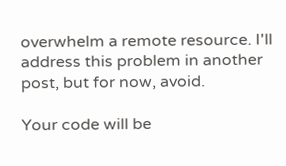overwhelm a remote resource. I'll address this problem in another post, but for now, avoid.

Your code will be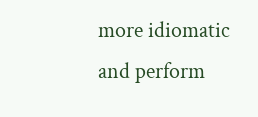more idiomatic and perform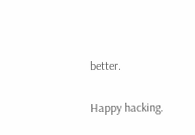better.

Happy hacking.